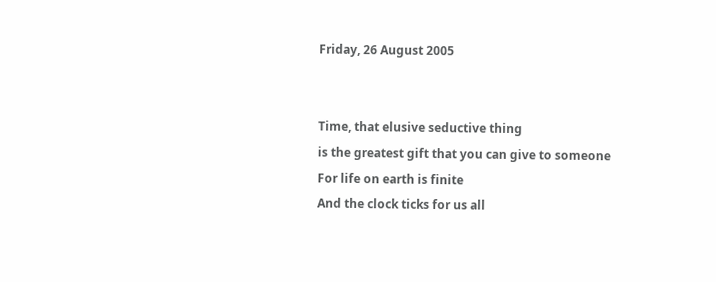Friday, 26 August 2005


Time, that elusive seductive thing
is the greatest gift that you can give to someone
For life on earth is finite
And the clock ticks for us all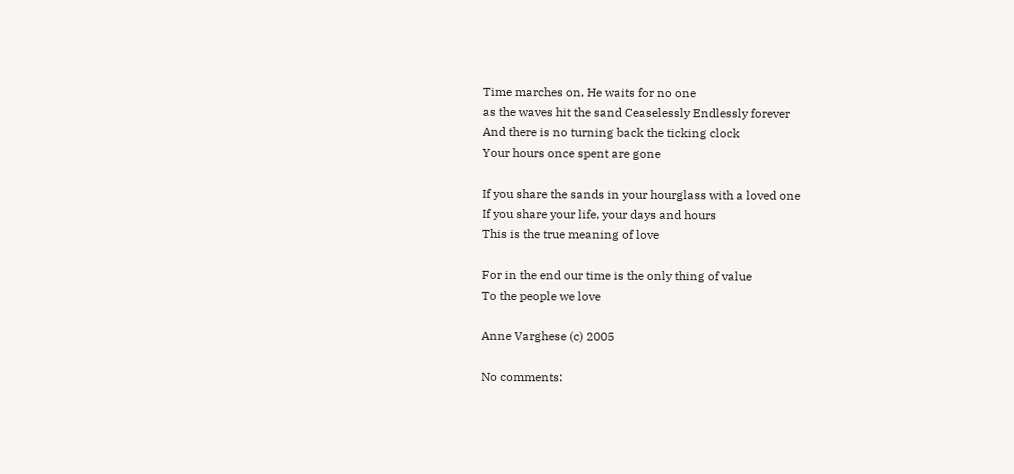Time marches on, He waits for no one
as the waves hit the sand Ceaselessly Endlessly forever
And there is no turning back the ticking clock
Your hours once spent are gone

If you share the sands in your hourglass with a loved one
If you share your life, your days and hours
This is the true meaning of love

For in the end our time is the only thing of value
To the people we love

Anne Varghese (c) 2005

No comments: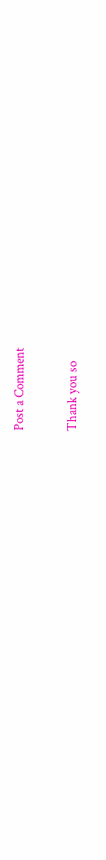Post a Comment

Thank you so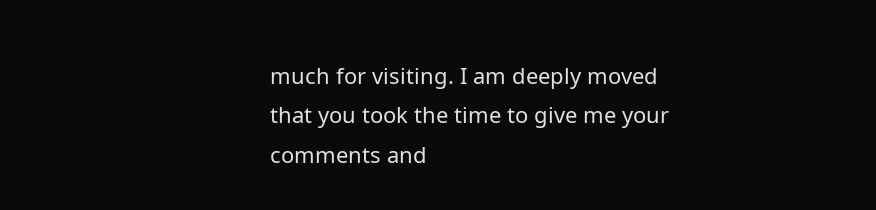much for visiting. I am deeply moved that you took the time to give me your comments and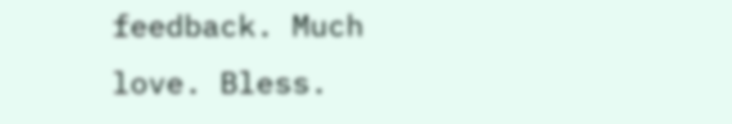feedback. Much love. Bless.